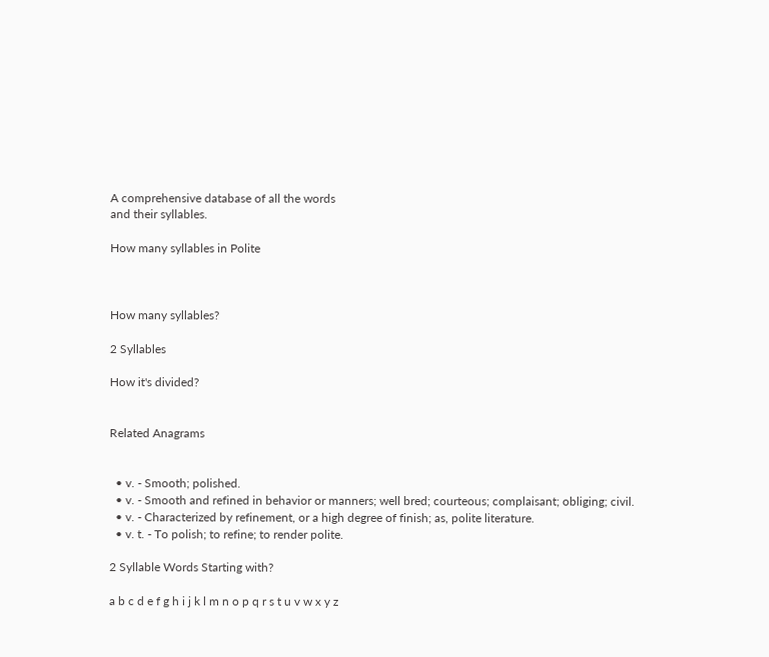A comprehensive database of all the words
and their syllables.

How many syllables in Polite



How many syllables?

2 Syllables

How it's divided?


Related Anagrams


  • v. - Smooth; polished.
  • v. - Smooth and refined in behavior or manners; well bred; courteous; complaisant; obliging; civil.
  • v. - Characterized by refinement, or a high degree of finish; as, polite literature.
  • v. t. - To polish; to refine; to render polite.

2 Syllable Words Starting with?

a b c d e f g h i j k l m n o p q r s t u v w x y z